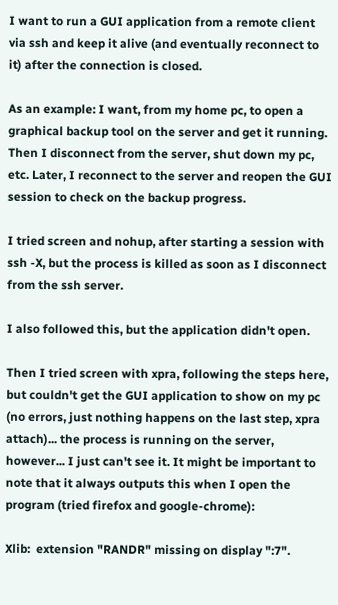I want to run a GUI application from a remote client via ssh and keep it alive (and eventually reconnect to it) after the connection is closed.

As an example: I want, from my home pc, to open a graphical backup tool on the server and get it running. Then I disconnect from the server, shut down my pc, etc. Later, I reconnect to the server and reopen the GUI session to check on the backup progress.

I tried screen and nohup, after starting a session with ssh -X, but the process is killed as soon as I disconnect from the ssh server.

I also followed this, but the application didn't open.

Then I tried screen with xpra, following the steps here, but couldn't get the GUI application to show on my pc (no errors, just nothing happens on the last step, xpra attach)... the process is running on the server, however... I just can't see it. It might be important to note that it always outputs this when I open the program (tried firefox and google-chrome):

Xlib:  extension "RANDR" missing on display ":7".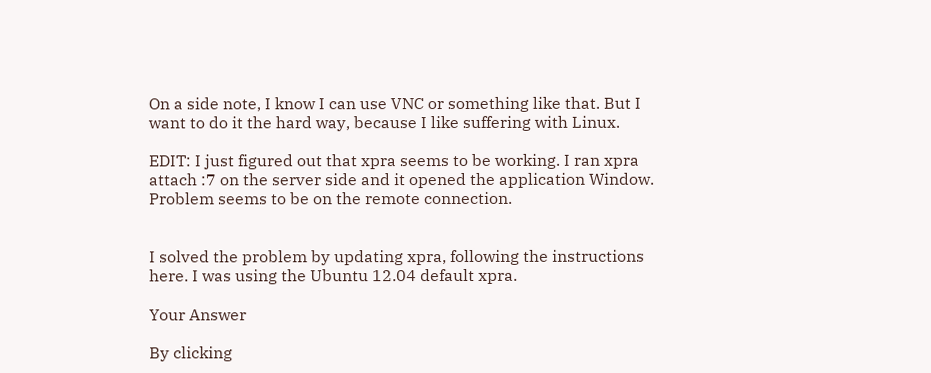On a side note, I know I can use VNC or something like that. But I want to do it the hard way, because I like suffering with Linux.

EDIT: I just figured out that xpra seems to be working. I ran xpra attach :7 on the server side and it opened the application Window. Problem seems to be on the remote connection.


I solved the problem by updating xpra, following the instructions here. I was using the Ubuntu 12.04 default xpra.

Your Answer

By clicking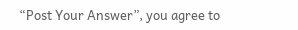“Post Your Answer”, you agree to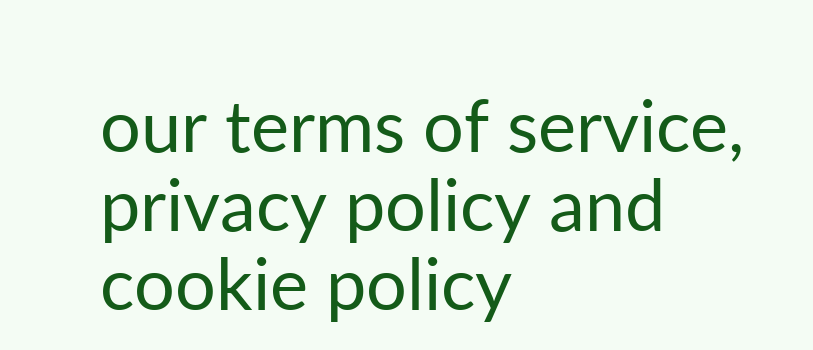our terms of service, privacy policy and cookie policy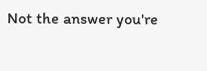Not the answer you're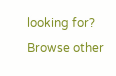looking for? Browse other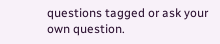questions tagged or ask your own question.